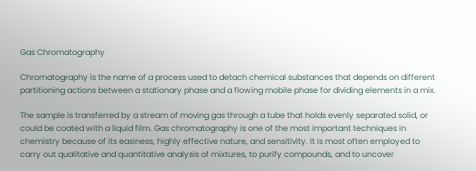Gas Chromatography

Chromatography is the name of a process used to detach chemical substances that depends on different partitioning actions between a stationary phase and a flowing mobile phase for dividing elements in a mix.

The sample is transferred by a stream of moving gas through a tube that holds evenly separated solid, or could be coated with a liquid film. Gas chromatography is one of the most important techniques in chemistry because of its easiness, highly effective nature, and sensitivity. It is most often employed to carry out qualitative and quantitative analysis of mixtures, to purify compounds, and to uncover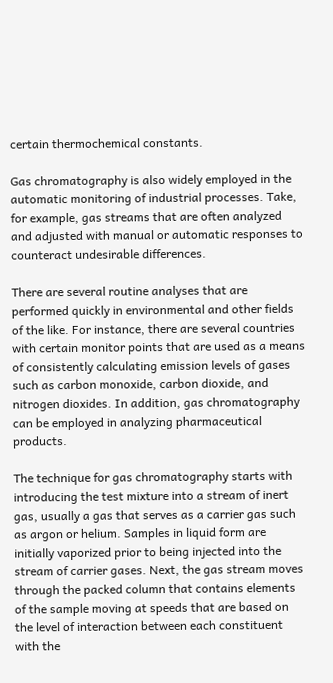certain thermochemical constants.

Gas chromatography is also widely employed in the automatic monitoring of industrial processes. Take, for example, gas streams that are often analyzed and adjusted with manual or automatic responses to counteract undesirable differences.

There are several routine analyses that are performed quickly in environmental and other fields of the like. For instance, there are several countries with certain monitor points that are used as a means of consistently calculating emission levels of gases such as carbon monoxide, carbon dioxide, and nitrogen dioxides. In addition, gas chromatography can be employed in analyzing pharmaceutical products.

The technique for gas chromatography starts with introducing the test mixture into a stream of inert gas, usually a gas that serves as a carrier gas such as argon or helium. Samples in liquid form are initially vaporized prior to being injected into the stream of carrier gases. Next, the gas stream moves through the packed column that contains elements of the sample moving at speeds that are based on the level of interaction between each constituent with the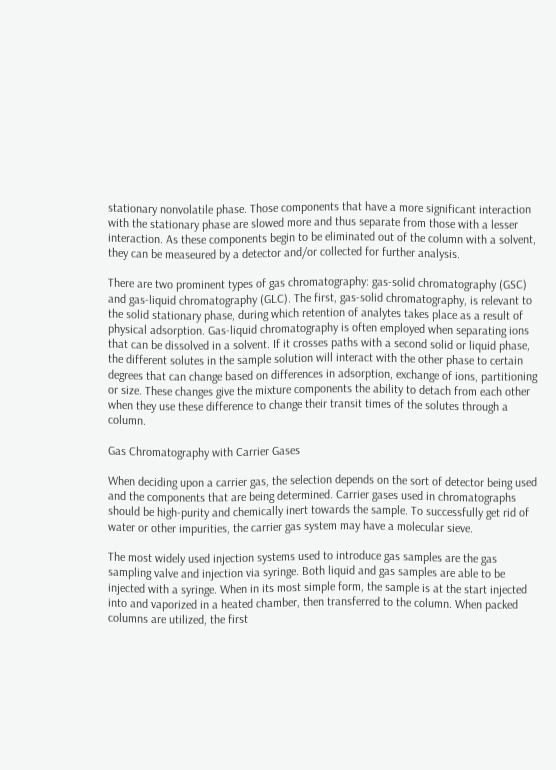stationary nonvolatile phase. Those components that have a more significant interaction with the stationary phase are slowed more and thus separate from those with a lesser interaction. As these components begin to be eliminated out of the column with a solvent, they can be measeured by a detector and/or collected for further analysis.

There are two prominent types of gas chromatography: gas-solid chromatography (GSC) and gas-liquid chromatography (GLC). The first, gas-solid chromatography, is relevant to the solid stationary phase, during which retention of analytes takes place as a result of physical adsorption. Gas-liquid chromatography is often employed when separating ions that can be dissolved in a solvent. If it crosses paths with a second solid or liquid phase, the different solutes in the sample solution will interact with the other phase to certain degrees that can change based on differences in adsorption, exchange of ions, partitioning or size. These changes give the mixture components the ability to detach from each other when they use these difference to change their transit times of the solutes through a column.

Gas Chromatography with Carrier Gases

When deciding upon a carrier gas, the selection depends on the sort of detector being used and the components that are being determined. Carrier gases used in chromatographs should be high-purity and chemically inert towards the sample. To successfully get rid of water or other impurities, the carrier gas system may have a molecular sieve.

The most widely used injection systems used to introduce gas samples are the gas sampling valve and injection via syringe. Both liquid and gas samples are able to be injected with a syringe. When in its most simple form, the sample is at the start injected into and vaporized in a heated chamber, then transferred to the column. When packed columns are utilized, the first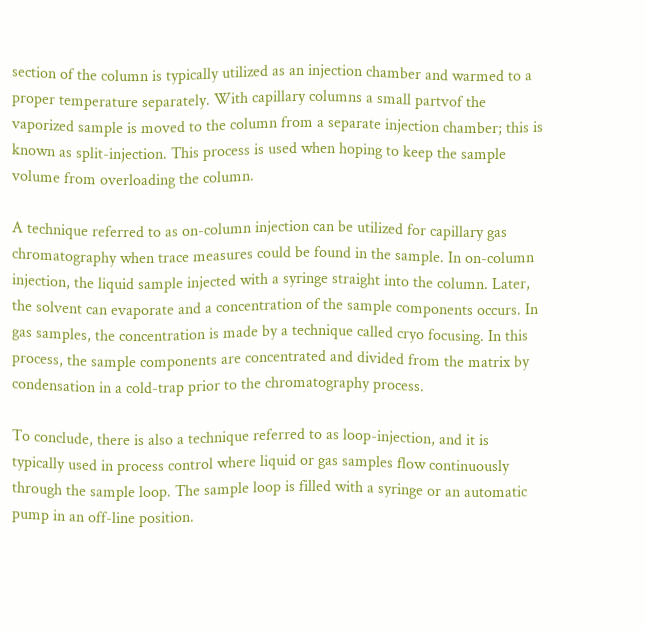section of the column is typically utilized as an injection chamber and warmed to a proper temperature separately. With capillary columns a small partvof the vaporized sample is moved to the column from a separate injection chamber; this is known as split-injection. This process is used when hoping to keep the sample volume from overloading the column.

A technique referred to as on-column injection can be utilized for capillary gas chromatography when trace measures could be found in the sample. In on-column injection, the liquid sample injected with a syringe straight into the column. Later, the solvent can evaporate and a concentration of the sample components occurs. In gas samples, the concentration is made by a technique called cryo focusing. In this process, the sample components are concentrated and divided from the matrix by condensation in a cold-trap prior to the chromatography process.

To conclude, there is also a technique referred to as loop-injection, and it is typically used in process control where liquid or gas samples flow continuously through the sample loop. The sample loop is filled with a syringe or an automatic pump in an off-line position.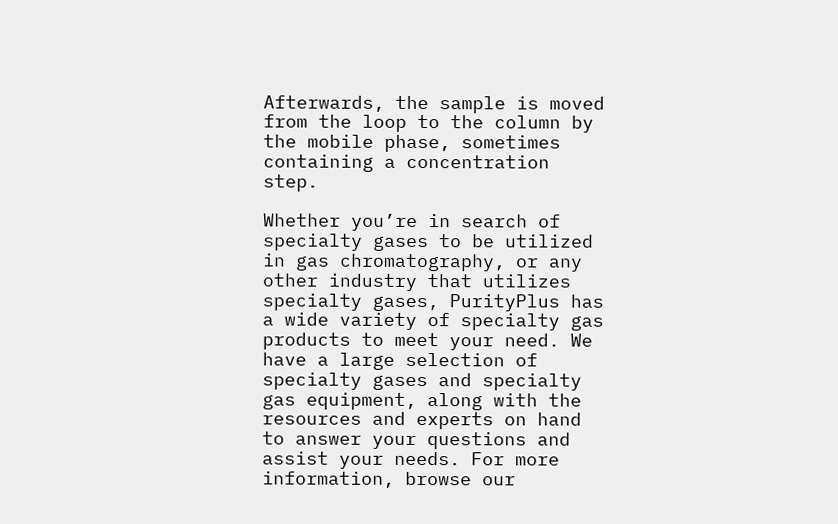Afterwards, the sample is moved from the loop to the column by the mobile phase, sometimes containing a concentration step.

Whether you’re in search of specialty gases to be utilized in gas chromatography, or any other industry that utilizes specialty gases, PurityPlus has a wide variety of specialty gas products to meet your need. We have a large selection of specialty gases and specialty gas equipment, along with the resources and experts on hand to answer your questions and assist your needs. For more information, browse our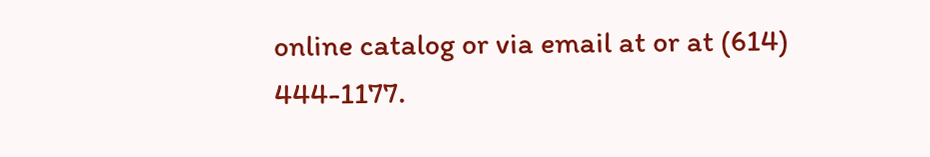online catalog or via email at or at (614) 444-1177.